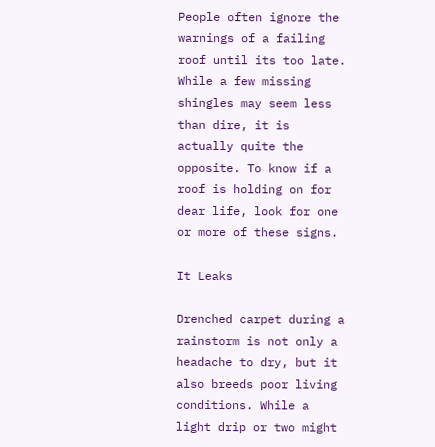People often ignore the warnings of a failing roof until its too late. While a few missing shingles may seem less than dire, it is actually quite the opposite. To know if a roof is holding on for dear life, look for one or more of these signs.

It Leaks

Drenched carpet during a rainstorm is not only a headache to dry, but it also breeds poor living conditions. While a light drip or two might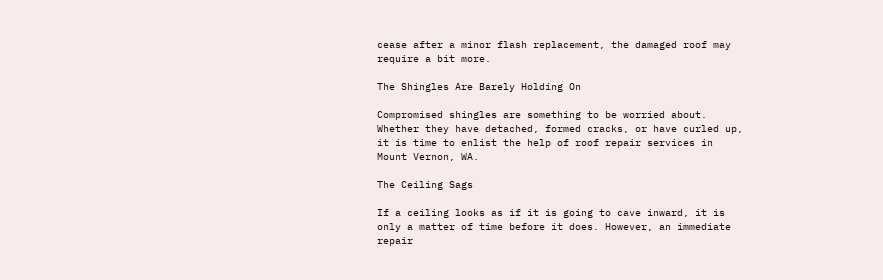cease after a minor flash replacement, the damaged roof may require a bit more.

The Shingles Are Barely Holding On

Compromised shingles are something to be worried about. Whether they have detached, formed cracks, or have curled up, it is time to enlist the help of roof repair services in Mount Vernon, WA.

The Ceiling Sags

If a ceiling looks as if it is going to cave inward, it is only a matter of time before it does. However, an immediate repair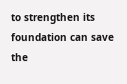to strengthen its foundation can save the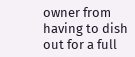owner from having to dish out for a full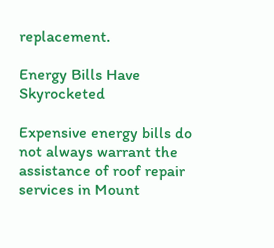replacement.

Energy Bills Have Skyrocketed

Expensive energy bills do not always warrant the assistance of roof repair services in Mount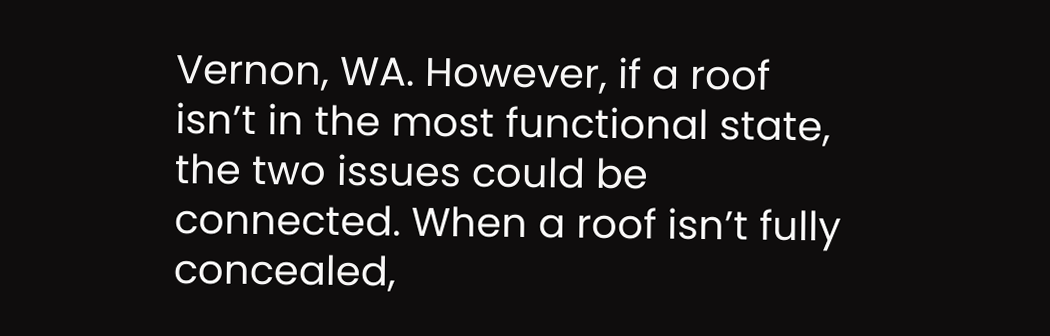Vernon, WA. However, if a roof isn’t in the most functional state, the two issues could be connected. When a roof isn’t fully concealed,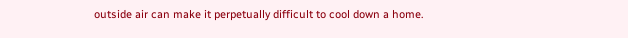outside air can make it perpetually difficult to cool down a home.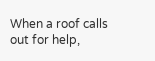When a roof calls out for help,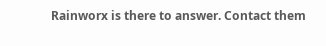Rainworx is there to answer. Contact them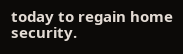today to regain home security.